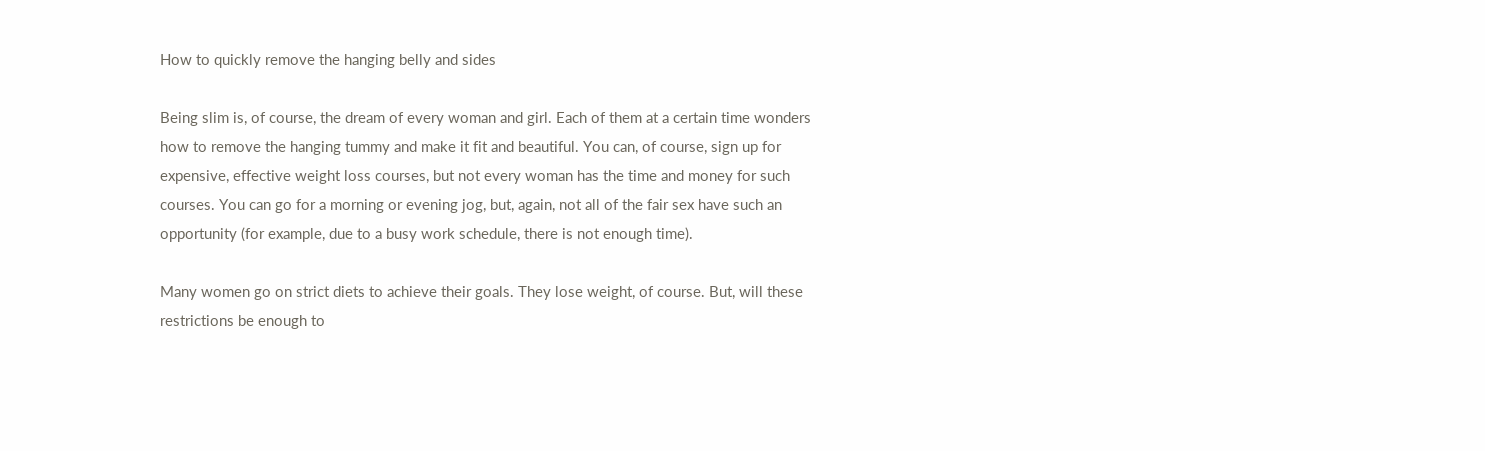How to quickly remove the hanging belly and sides

Being slim is, of course, the dream of every woman and girl. Each of them at a certain time wonders how to remove the hanging tummy and make it fit and beautiful. You can, of course, sign up for expensive, effective weight loss courses, but not every woman has the time and money for such courses. You can go for a morning or evening jog, but, again, not all of the fair sex have such an opportunity (for example, due to a busy work schedule, there is not enough time).

Many women go on strict diets to achieve their goals. They lose weight, of course. But, will these restrictions be enough to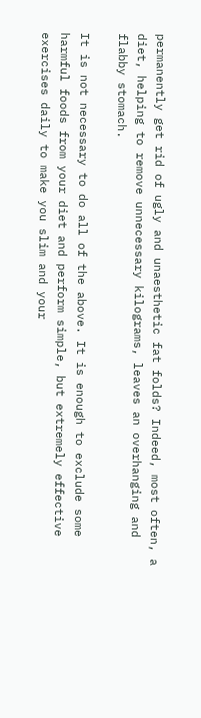permanently get rid of ugly and unaesthetic fat folds? Indeed, most often, a diet, helping to remove unnecessary kilograms, leaves an overhanging and flabby stomach.

It is not necessary to do all of the above. It is enough to exclude some harmful foods from your diet and perform simple, but extremely effective exercises daily to make you slim and your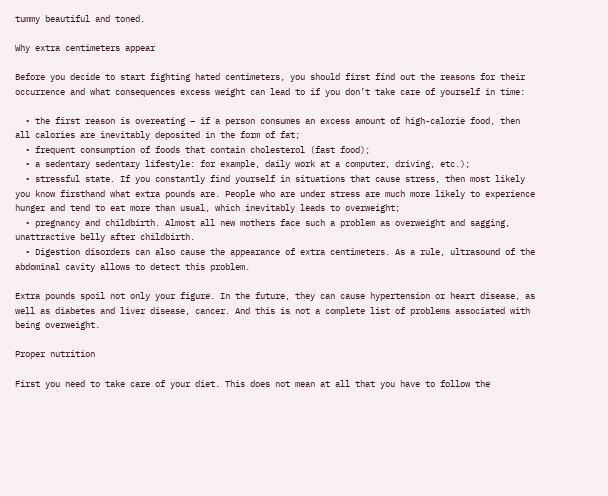tummy beautiful and toned.

Why extra centimeters appear

Before you decide to start fighting hated centimeters, you should first find out the reasons for their occurrence and what consequences excess weight can lead to if you don’t take care of yourself in time:

  • the first reason is overeating – if a person consumes an excess amount of high-calorie food, then all calories are inevitably deposited in the form of fat;
  • frequent consumption of foods that contain cholesterol (fast food);
  • a sedentary sedentary lifestyle: for example, daily work at a computer, driving, etc.);
  • stressful state. If you constantly find yourself in situations that cause stress, then most likely you know firsthand what extra pounds are. People who are under stress are much more likely to experience hunger and tend to eat more than usual, which inevitably leads to overweight;
  • pregnancy and childbirth. Almost all new mothers face such a problem as overweight and sagging, unattractive belly after childbirth.
  • Digestion disorders can also cause the appearance of extra centimeters. As a rule, ultrasound of the abdominal cavity allows to detect this problem.

Extra pounds spoil not only your figure. In the future, they can cause hypertension or heart disease, as well as diabetes and liver disease, cancer. And this is not a complete list of problems associated with being overweight.

Proper nutrition

First you need to take care of your diet. This does not mean at all that you have to follow the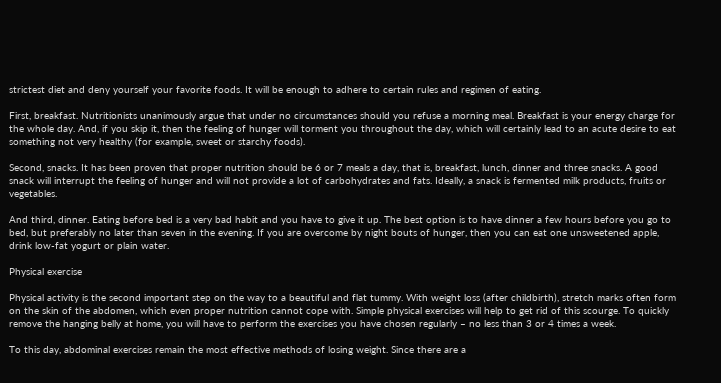strictest diet and deny yourself your favorite foods. It will be enough to adhere to certain rules and regimen of eating.

First, breakfast. Nutritionists unanimously argue that under no circumstances should you refuse a morning meal. Breakfast is your energy charge for the whole day. And, if you skip it, then the feeling of hunger will torment you throughout the day, which will certainly lead to an acute desire to eat something not very healthy (for example, sweet or starchy foods).

Second, snacks. It has been proven that proper nutrition should be 6 or 7 meals a day, that is, breakfast, lunch, dinner and three snacks. A good snack will interrupt the feeling of hunger and will not provide a lot of carbohydrates and fats. Ideally, a snack is fermented milk products, fruits or vegetables.

And third, dinner. Eating before bed is a very bad habit and you have to give it up. The best option is to have dinner a few hours before you go to bed, but preferably no later than seven in the evening. If you are overcome by night bouts of hunger, then you can eat one unsweetened apple, drink low-fat yogurt or plain water.

Physical exercise

Physical activity is the second important step on the way to a beautiful and flat tummy. With weight loss (after childbirth), stretch marks often form on the skin of the abdomen, which even proper nutrition cannot cope with. Simple physical exercises will help to get rid of this scourge. To quickly remove the hanging belly at home, you will have to perform the exercises you have chosen regularly – no less than 3 or 4 times a week.

To this day, abdominal exercises remain the most effective methods of losing weight. Since there are a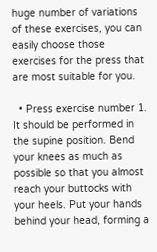huge number of variations of these exercises, you can easily choose those exercises for the press that are most suitable for you.

  • Press exercise number 1. It should be performed in the supine position. Bend your knees as much as possible so that you almost reach your buttocks with your heels. Put your hands behind your head, forming a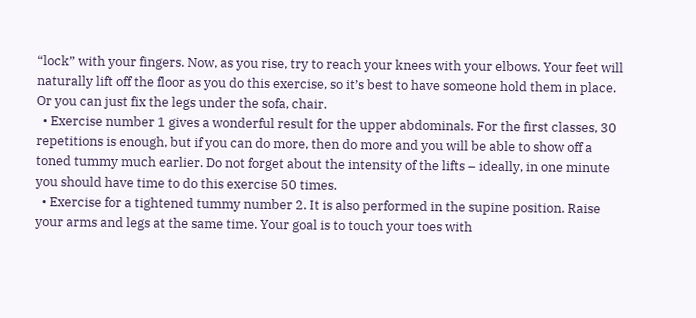“lock” with your fingers. Now, as you rise, try to reach your knees with your elbows. Your feet will naturally lift off the floor as you do this exercise, so it’s best to have someone hold them in place. Or you can just fix the legs under the sofa, chair.
  • Exercise number 1 gives a wonderful result for the upper abdominals. For the first classes, 30 repetitions is enough, but if you can do more, then do more and you will be able to show off a toned tummy much earlier. Do not forget about the intensity of the lifts – ideally, in one minute you should have time to do this exercise 50 times.
  • Exercise for a tightened tummy number 2. It is also performed in the supine position. Raise your arms and legs at the same time. Your goal is to touch your toes with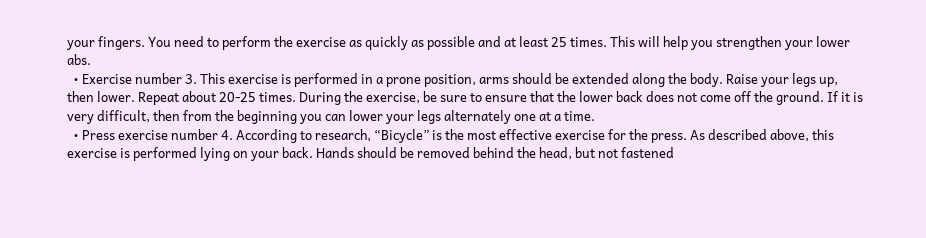your fingers. You need to perform the exercise as quickly as possible and at least 25 times. This will help you strengthen your lower abs.
  • Exercise number 3. This exercise is performed in a prone position, arms should be extended along the body. Raise your legs up, then lower. Repeat about 20-25 times. During the exercise, be sure to ensure that the lower back does not come off the ground. If it is very difficult, then from the beginning you can lower your legs alternately one at a time.
  • Press exercise number 4. According to research, “Bicycle” is the most effective exercise for the press. As described above, this exercise is performed lying on your back. Hands should be removed behind the head, but not fastened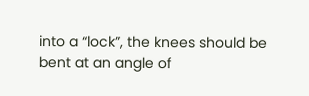into a “lock”, the knees should be bent at an angle of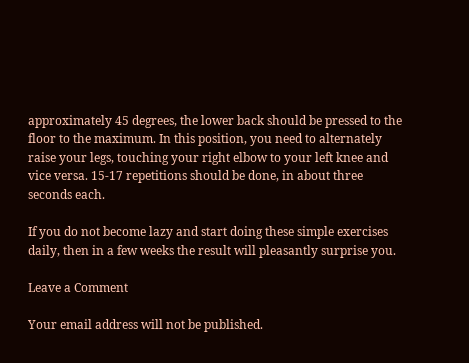approximately 45 degrees, the lower back should be pressed to the floor to the maximum. In this position, you need to alternately raise your legs, touching your right elbow to your left knee and vice versa. 15-17 repetitions should be done, in about three seconds each.

If you do not become lazy and start doing these simple exercises daily, then in a few weeks the result will pleasantly surprise you.

Leave a Comment

Your email address will not be published.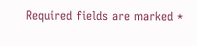Required fields are marked *